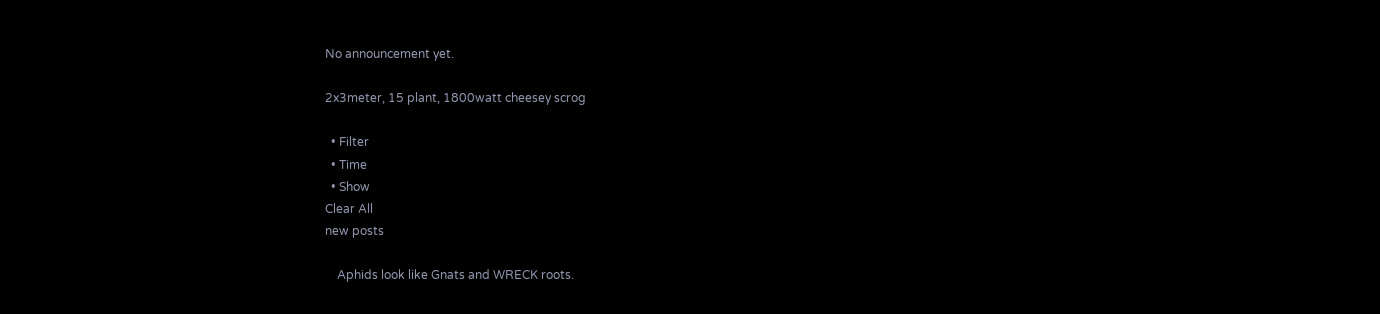No announcement yet.

2x3meter, 15 plant, 1800watt cheesey scrog

  • Filter
  • Time
  • Show
Clear All
new posts

    Aphids look like Gnats and WRECK roots.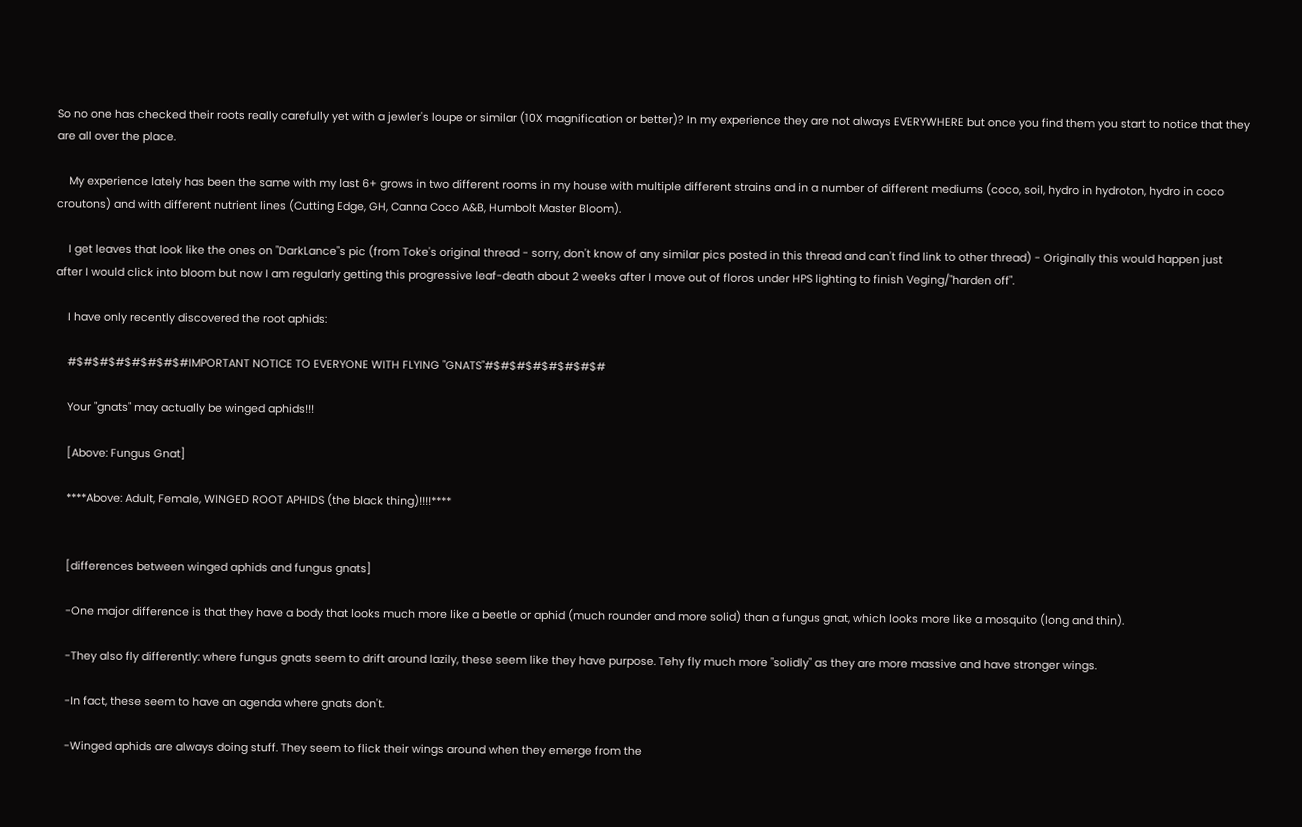So no one has checked their roots really carefully yet with a jewler's loupe or similar (10X magnification or better)? In my experience they are not always EVERYWHERE but once you find them you start to notice that they are all over the place.

    My experience lately has been the same with my last 6+ grows in two different rooms in my house with multiple different strains and in a number of different mediums (coco, soil, hydro in hydroton, hydro in coco croutons) and with different nutrient lines (Cutting Edge, GH, Canna Coco A&B, Humbolt Master Bloom).

    I get leaves that look like the ones on "DarkLance"s pic (from Toke's original thread - sorry, don't know of any similar pics posted in this thread and can't find link to other thread) - Originally this would happen just after I would click into bloom but now I am regularly getting this progressive leaf-death about 2 weeks after I move out of floros under HPS lighting to finish Veging/"harden off".

    I have only recently discovered the root aphids:

    #$#$#$#$#$#$#$#IMPORTANT NOTICE TO EVERYONE WITH FLYING "GNATS"#$#$#$#$#$#$#$#

    Your "gnats" may actually be winged aphids!!!

    [Above: Fungus Gnat]

    ****Above: Adult, Female, WINGED ROOT APHIDS (the black thing)!!!!****


    [differences between winged aphids and fungus gnats]

    -One major difference is that they have a body that looks much more like a beetle or aphid (much rounder and more solid) than a fungus gnat, which looks more like a mosquito (long and thin).

    -They also fly differently: where fungus gnats seem to drift around lazily, these seem like they have purpose. Tehy fly much more "solidly" as they are more massive and have stronger wings.

    -In fact, these seem to have an agenda where gnats don't.

    -Winged aphids are always doing stuff. They seem to flick their wings around when they emerge from the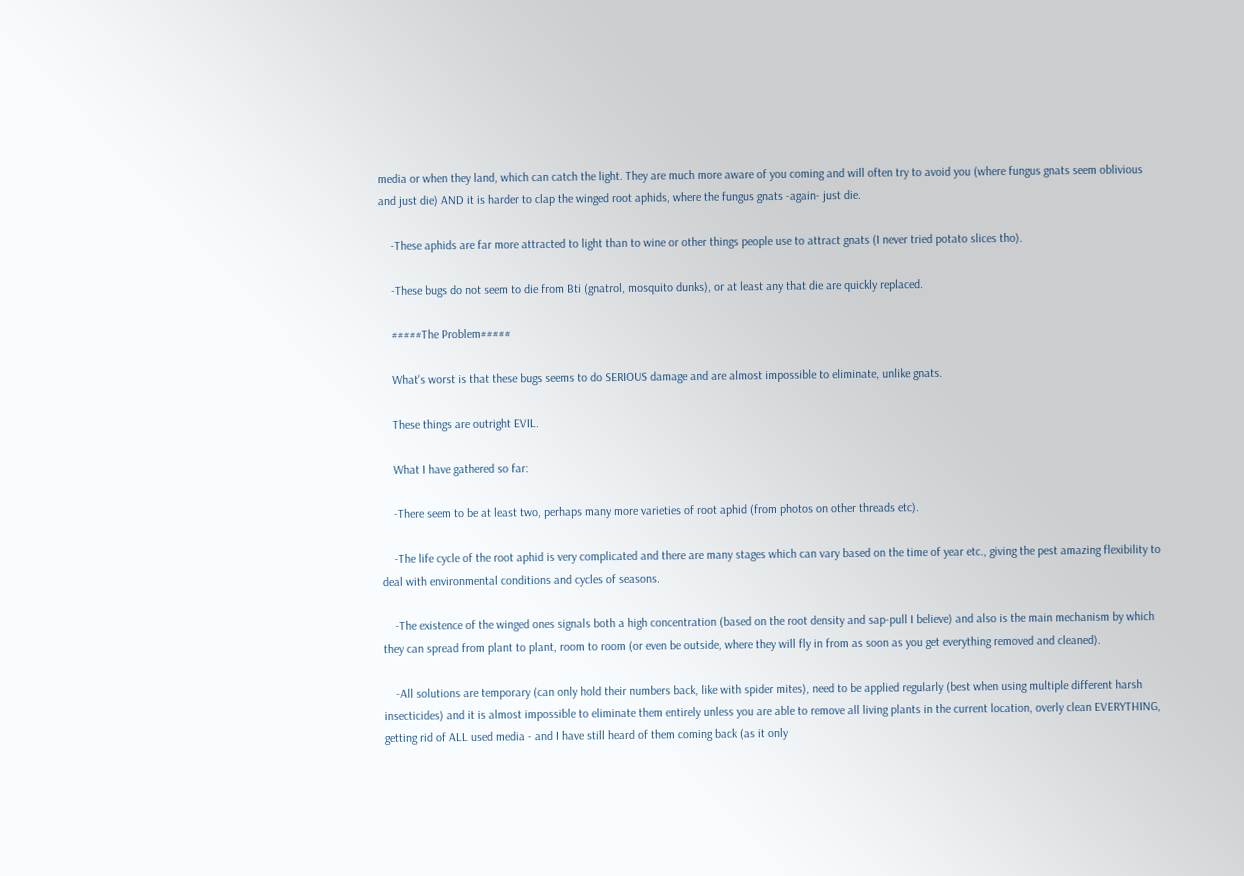media or when they land, which can catch the light. They are much more aware of you coming and will often try to avoid you (where fungus gnats seem oblivious and just die) AND it is harder to clap the winged root aphids, where the fungus gnats -again- just die.

    -These aphids are far more attracted to light than to wine or other things people use to attract gnats (I never tried potato slices tho).

    -These bugs do not seem to die from Bti (gnatrol, mosquito dunks), or at least any that die are quickly replaced.

    #####The Problem#####

    What's worst is that these bugs seems to do SERIOUS damage and are almost impossible to eliminate, unlike gnats.

    These things are outright EVIL.

    What I have gathered so far:

    -There seem to be at least two, perhaps many more varieties of root aphid (from photos on other threads etc).

    -The life cycle of the root aphid is very complicated and there are many stages which can vary based on the time of year etc., giving the pest amazing flexibility to deal with environmental conditions and cycles of seasons.

    -The existence of the winged ones signals both a high concentration (based on the root density and sap-pull I believe) and also is the main mechanism by which they can spread from plant to plant, room to room (or even be outside, where they will fly in from as soon as you get everything removed and cleaned).

    -All solutions are temporary (can only hold their numbers back, like with spider mites), need to be applied regularly (best when using multiple different harsh insecticides) and it is almost impossible to eliminate them entirely unless you are able to remove all living plants in the current location, overly clean EVERYTHING, getting rid of ALL used media - and I have still heard of them coming back (as it only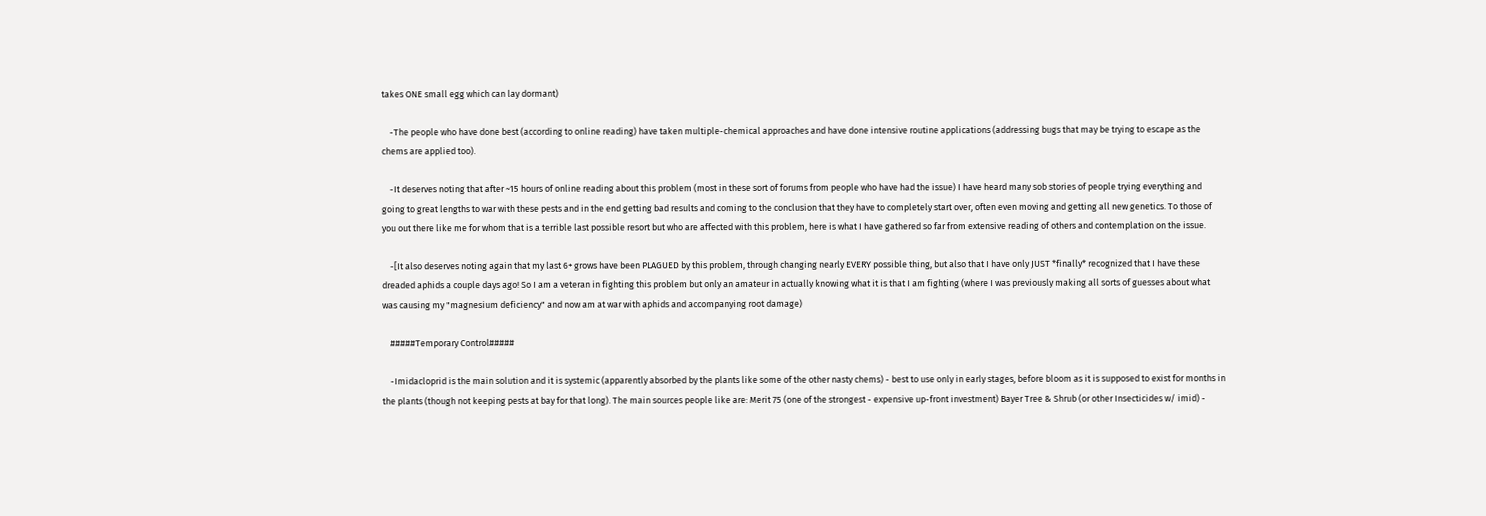takes ONE small egg which can lay dormant)

    -The people who have done best (according to online reading) have taken multiple-chemical approaches and have done intensive routine applications (addressing bugs that may be trying to escape as the chems are applied too).

    -It deserves noting that after ~15 hours of online reading about this problem (most in these sort of forums from people who have had the issue) I have heard many sob stories of people trying everything and going to great lengths to war with these pests and in the end getting bad results and coming to the conclusion that they have to completely start over, often even moving and getting all new genetics. To those of you out there like me for whom that is a terrible last possible resort but who are affected with this problem, here is what I have gathered so far from extensive reading of others and contemplation on the issue.

    -[It also deserves noting again that my last 6+ grows have been PLAGUED by this problem, through changing nearly EVERY possible thing, but also that I have only JUST *finally* recognized that I have these dreaded aphids a couple days ago! So I am a veteran in fighting this problem but only an amateur in actually knowing what it is that I am fighting (where I was previously making all sorts of guesses about what was causing my "magnesium deficiency" and now am at war with aphids and accompanying root damage)

    #####Temporary Control#####

    -Imidacloprid is the main solution and it is systemic (apparently absorbed by the plants like some of the other nasty chems) - best to use only in early stages, before bloom as it is supposed to exist for months in the plants (though not keeping pests at bay for that long). The main sources people like are: Merit 75 (one of the strongest - expensive up-front investment) Bayer Tree & Shrub (or other Insecticides w/ imid) -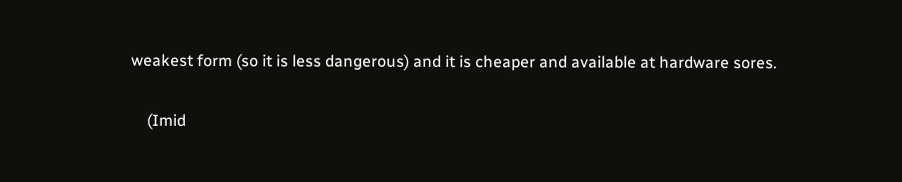weakest form (so it is less dangerous) and it is cheaper and available at hardware sores.

    (Imid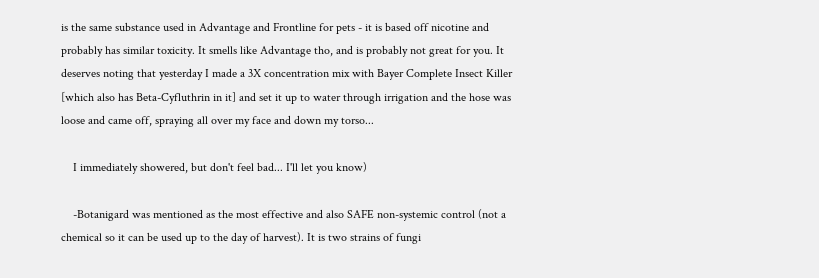is the same substance used in Advantage and Frontline for pets - it is based off nicotine and probably has similar toxicity. It smells like Advantage tho, and is probably not great for you. It deserves noting that yesterday I made a 3X concentration mix with Bayer Complete Insect Killer [which also has Beta-Cyfluthrin in it] and set it up to water through irrigation and the hose was loose and came off, spraying all over my face and down my torso...

    I immediately showered, but don't feel bad... I'll let you know)

    -Botanigard was mentioned as the most effective and also SAFE non-systemic control (not a chemical so it can be used up to the day of harvest). It is two strains of fungi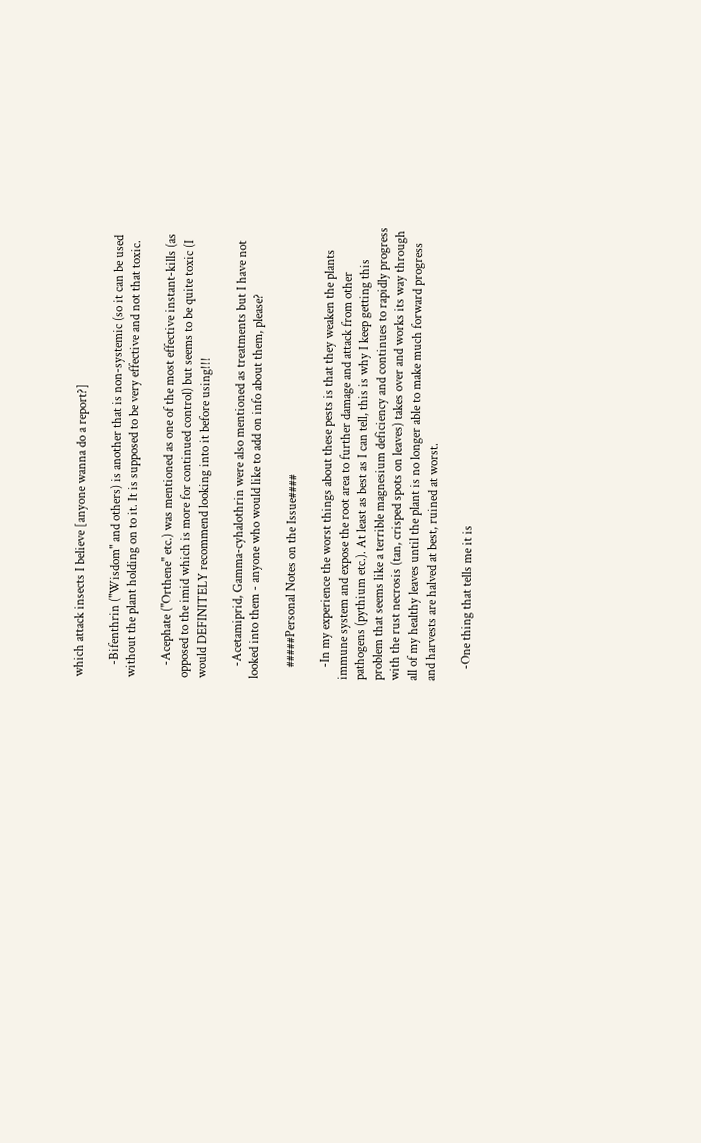which attack insects I believe [anyone wanna do a report?]

    -Bifenthrin ("Wisdom" and others) is another that is non-systemic (so it can be used without the plant holding on to it. It is supposed to be very effective and not that toxic.

    -Acephate ("Orthene" etc.) was mentioned as one of the most effective instant-kills (as opposed to the imid which is more for continued control) but seems to be quite toxic (I would DEFINITELY recommend looking into it before using!!!

    -Acetamiprid, Gamma-cyhalothrin were also mentioned as treatments but I have not looked into them - anyone who would like to add on info about them, please?

    #####Personal Notes on the Issue####

    -In my experience the worst things about these pests is that they weaken the plants immune system and expose the root area to further damage and attack from other pathogens (pythium etc.). At least as best as I can tell, this is why I keep getting this problem that seems like a terrible magnesium deficiency and continues to rapidly progress with the rust necrosis (tan, crisped spots on leaves) takes over and works its way through all of my healthy leaves until the plant is no longer able to make much forward progress and harvests are halved at best, ruined at worst.

    -One thing that tells me it is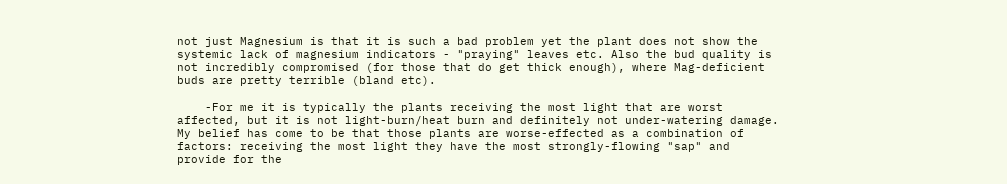not just Magnesium is that it is such a bad problem yet the plant does not show the systemic lack of magnesium indicators - "praying" leaves etc. Also the bud quality is not incredibly compromised (for those that do get thick enough), where Mag-deficient buds are pretty terrible (bland etc).

    -For me it is typically the plants receiving the most light that are worst affected, but it is not light-burn/heat burn and definitely not under-watering damage. My belief has come to be that those plants are worse-effected as a combination of factors: receiving the most light they have the most strongly-flowing "sap" and provide for the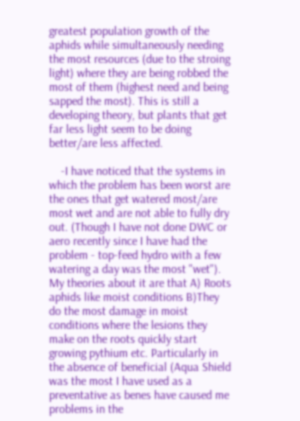greatest population growth of the aphids while simultaneously needing the most resources (due to the stroing light) where they are being robbed the most of them (highest need and being sapped the most). This is still a developing theory, but plants that get far less light seem to be doing better/are less affected.

    -I have noticed that the systems in which the problem has been worst are the ones that get watered most/are most wet and are not able to fully dry out. (Though I have not done DWC or aero recently since I have had the problem - top-feed hydro with a few watering a day was the most "wet"). My theories about it are that A) Roots aphids like moist conditions B)They do the most damage in moist conditions where the lesions they make on the roots quickly start growing pythium etc. Particularly in the absence of beneficial (Aqua Shield was the most I have used as a preventative as benes have caused me problems in the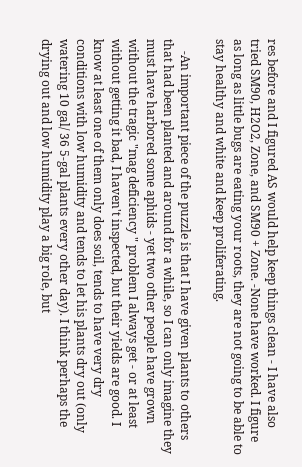res before and I figured AS would help keep things clean - I have also tried SM90, H2O2, Zone, and SM90 + Zone. -None have worked. I figure as long as little bugs are eating your roots, they are not going to be able to stay healthy and white and keep proliferating.

    -An important piece of the puzzle is that I have given plants to others that had been planted and around for a while, so I can only imagine they must have harbored some aphids - yet two other people have grown without the tragic "mag deficiency " problem I always get - or at least without getting it bad, I haven't inspected, but their yields are good. I know at least one of them only does soil, tends to have very dry conditions with low humidity and tends to let his plants dry out (only watering 10 gal/ 36 5-gal plants every other day). I think perhaps the drying out and low humidity play a big role, but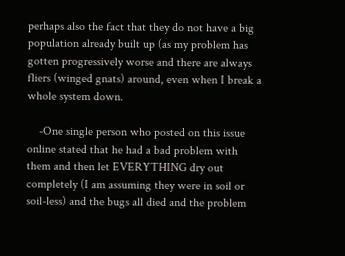perhaps also the fact that they do not have a big population already built up (as my problem has gotten progressively worse and there are always fliers (winged gnats) around, even when I break a whole system down.

    -One single person who posted on this issue online stated that he had a bad problem with them and then let EVERYTHING dry out completely (I am assuming they were in soil or soil-less) and the bugs all died and the problem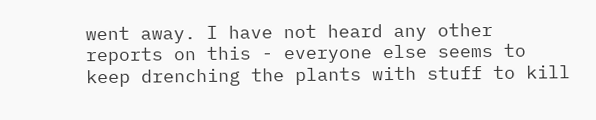went away. I have not heard any other reports on this - everyone else seems to keep drenching the plants with stuff to kill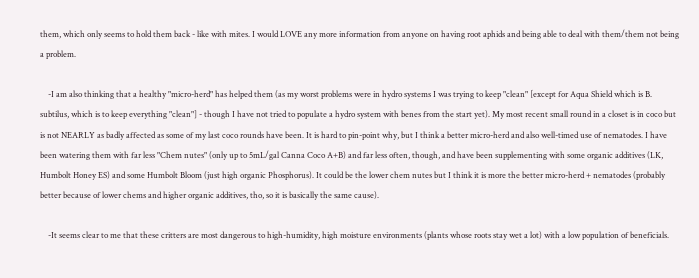them, which only seems to hold them back - like with mites. I would LOVE any more information from anyone on having root aphids and being able to deal with them/them not being a problem.

    -I am also thinking that a healthy "micro-herd" has helped them (as my worst problems were in hydro systems I was trying to keep "clean" [except for Aqua Shield which is B. subtilus, which is to keep everything "clean"] - though I have not tried to populate a hydro system with benes from the start yet). My most recent small round in a closet is in coco but is not NEARLY as badly affected as some of my last coco rounds have been. It is hard to pin-point why, but I think a better micro-herd and also well-timed use of nematodes. I have been watering them with far less "Chem nutes" (only up to 5mL/gal Canna Coco A+B) and far less often, though, and have been supplementing with some organic additives (LK, Humbolt Honey ES) and some Humbolt Bloom (just high organic Phosphorus). It could be the lower chem nutes but I think it is more the better micro-herd + nematodes (probably better because of lower chems and higher organic additives, tho, so it is basically the same cause).

    -It seems clear to me that these critters are most dangerous to high-humidity, high moisture environments (plants whose roots stay wet a lot) with a low population of beneficials.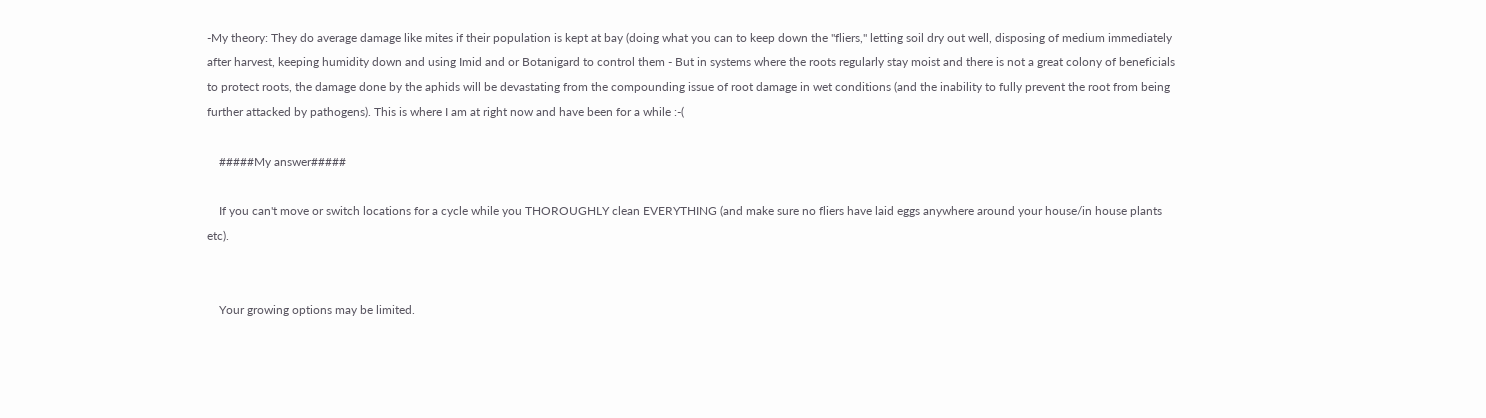-My theory: They do average damage like mites if their population is kept at bay (doing what you can to keep down the "fliers," letting soil dry out well, disposing of medium immediately after harvest, keeping humidity down and using Imid and or Botanigard to control them - But in systems where the roots regularly stay moist and there is not a great colony of beneficials to protect roots, the damage done by the aphids will be devastating from the compounding issue of root damage in wet conditions (and the inability to fully prevent the root from being further attacked by pathogens). This is where I am at right now and have been for a while :-(

    #####My answer#####

    If you can't move or switch locations for a cycle while you THOROUGHLY clean EVERYTHING (and make sure no fliers have laid eggs anywhere around your house/in house plants etc).


    Your growing options may be limited.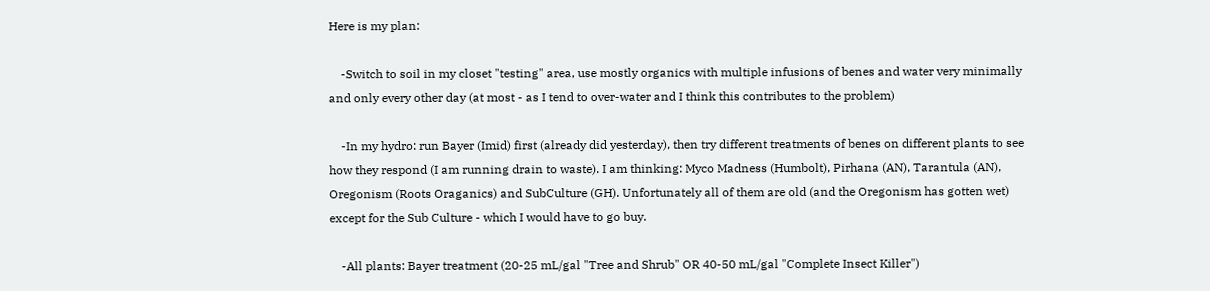Here is my plan:

    -Switch to soil in my closet "testing" area, use mostly organics with multiple infusions of benes and water very minimally and only every other day (at most - as I tend to over-water and I think this contributes to the problem)

    -In my hydro: run Bayer (Imid) first (already did yesterday), then try different treatments of benes on different plants to see how they respond (I am running drain to waste). I am thinking: Myco Madness (Humbolt), Pirhana (AN), Tarantula (AN), Oregonism (Roots Oraganics) and SubCulture (GH). Unfortunately all of them are old (and the Oregonism has gotten wet) except for the Sub Culture - which I would have to go buy.

    -All plants: Bayer treatment (20-25 mL/gal "Tree and Shrub" OR 40-50 mL/gal "Complete Insect Killer")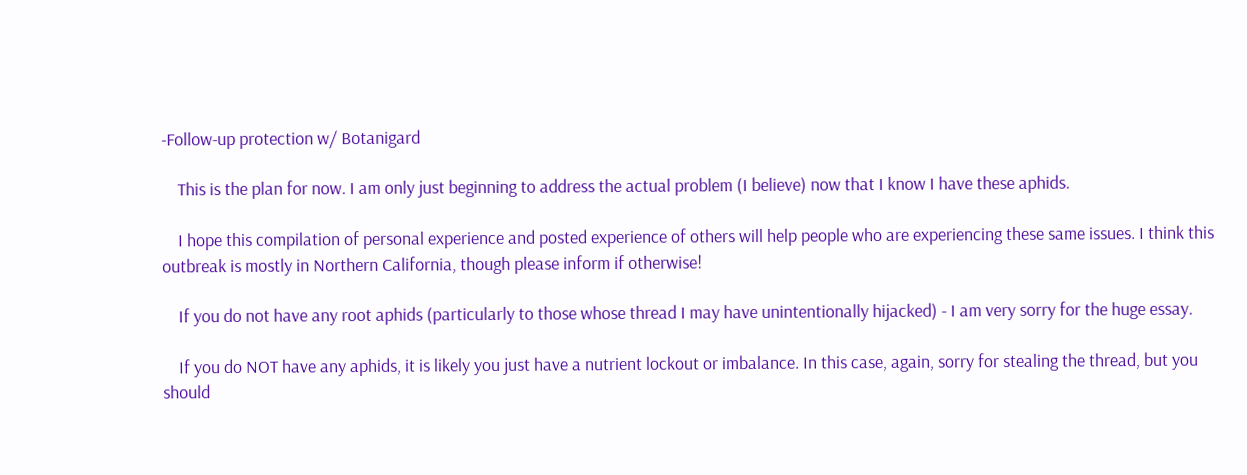-Follow-up protection w/ Botanigard

    This is the plan for now. I am only just beginning to address the actual problem (I believe) now that I know I have these aphids.

    I hope this compilation of personal experience and posted experience of others will help people who are experiencing these same issues. I think this outbreak is mostly in Northern California, though please inform if otherwise!

    If you do not have any root aphids (particularly to those whose thread I may have unintentionally hijacked) - I am very sorry for the huge essay.

    If you do NOT have any aphids, it is likely you just have a nutrient lockout or imbalance. In this case, again, sorry for stealing the thread, but you should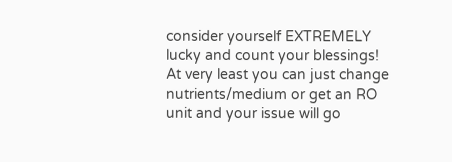consider yourself EXTREMELY lucky and count your blessings! At very least you can just change nutrients/medium or get an RO unit and your issue will go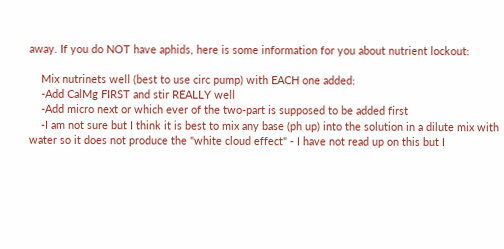away. If you do NOT have aphids, here is some information for you about nutrient lockout:

    Mix nutrinets well (best to use circ pump) with EACH one added:
    -Add CalMg FIRST and stir REALLY well
    -Add micro next or which ever of the two-part is supposed to be added first
    -I am not sure but I think it is best to mix any base (ph up) into the solution in a dilute mix with water so it does not produce the "white cloud effect" - I have not read up on this but I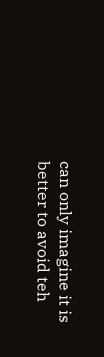can only imagine it is better to avoid teh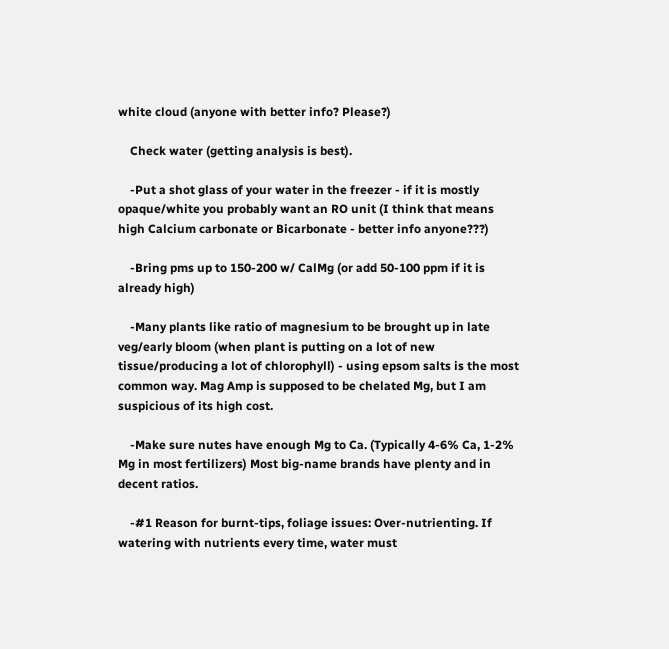white cloud (anyone with better info? Please?)

    Check water (getting analysis is best).

    -Put a shot glass of your water in the freezer - if it is mostly opaque/white you probably want an RO unit (I think that means high Calcium carbonate or Bicarbonate - better info anyone???)

    -Bring pms up to 150-200 w/ CalMg (or add 50-100 ppm if it is already high)

    -Many plants like ratio of magnesium to be brought up in late veg/early bloom (when plant is putting on a lot of new tissue/producing a lot of chlorophyll) - using epsom salts is the most common way. Mag Amp is supposed to be chelated Mg, but I am suspicious of its high cost.

    -Make sure nutes have enough Mg to Ca. (Typically 4-6% Ca, 1-2% Mg in most fertilizers) Most big-name brands have plenty and in decent ratios.

    -#1 Reason for burnt-tips, foliage issues: Over-nutrienting. If watering with nutrients every time, water must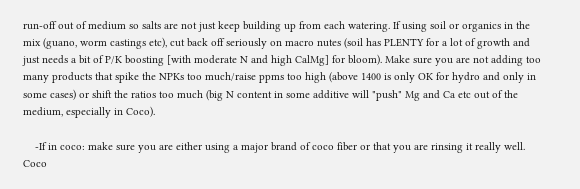run-off out of medium so salts are not just keep building up from each watering. If using soil or organics in the mix (guano, worm castings etc), cut back off seriously on macro nutes (soil has PLENTY for a lot of growth and just needs a bit of P/K boosting [with moderate N and high CalMg] for bloom). Make sure you are not adding too many products that spike the NPKs too much/raise ppms too high (above 1400 is only OK for hydro and only in some cases) or shift the ratios too much (big N content in some additive will "push" Mg and Ca etc out of the medium, especially in Coco).

    -If in coco: make sure you are either using a major brand of coco fiber or that you are rinsing it really well. Coco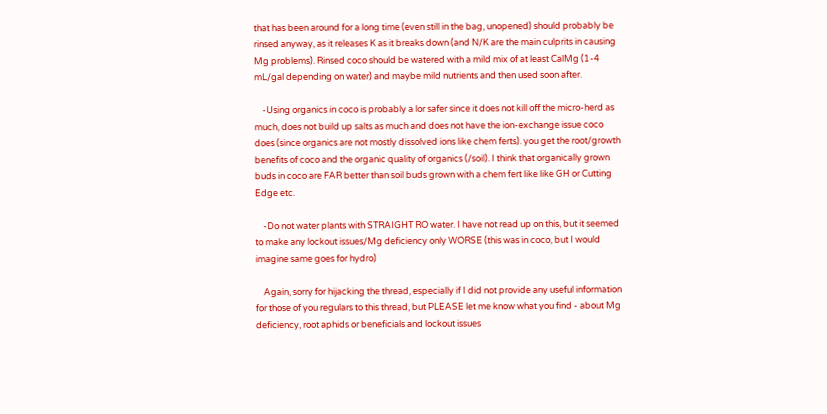that has been around for a long time (even still in the bag, unopened) should probably be rinsed anyway, as it releases K as it breaks down (and N/K are the main culprits in causing Mg problems). Rinsed coco should be watered with a mild mix of at least CalMg (1-4 mL/gal depending on water) and maybe mild nutrients and then used soon after.

    -Using organics in coco is probably a lor safer since it does not kill off the micro-herd as much, does not build up salts as much and does not have the ion-exchange issue coco does (since organics are not mostly dissolved ions like chem ferts). you get the root/growth benefits of coco and the organic quality of organics (/soil). I think that organically grown buds in coco are FAR better than soil buds grown with a chem fert like like GH or Cutting Edge etc.

    -Do not water plants with STRAIGHT RO water. I have not read up on this, but it seemed to make any lockout issues/Mg deficiency only WORSE (this was in coco, but I would imagine same goes for hydro)

    Again, sorry for hijacking the thread, especially if I did not provide any useful information for those of you regulars to this thread, but PLEASE let me know what you find - about Mg deficiency, root aphids or beneficials and lockout issues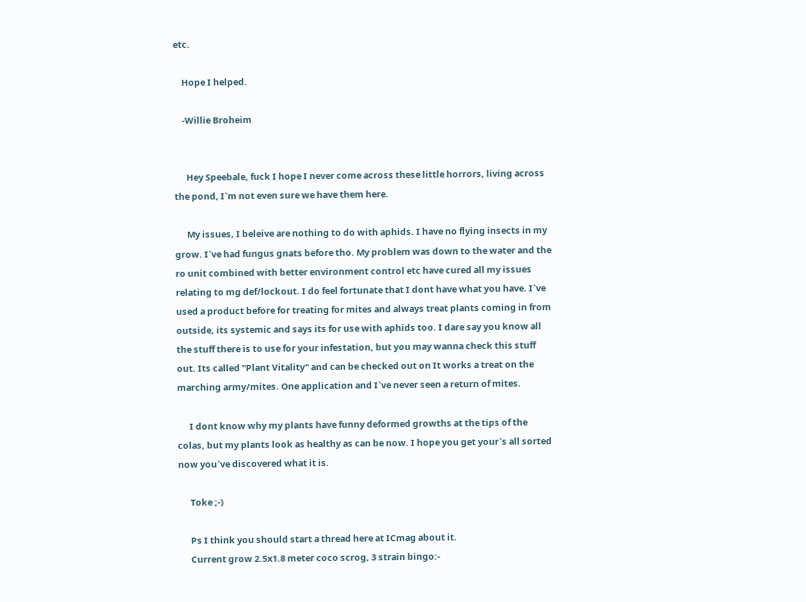etc.

    Hope I helped.

    -Willie Broheim


      Hey Speebale, fuck I hope I never come across these little horrors, living across the pond, I`m not even sure we have them here.

      My issues, I beleive are nothing to do with aphids. I have no flying insects in my grow. I`ve had fungus gnats before tho. My problem was down to the water and the ro unit combined with better environment control etc have cured all my issues relating to mg def/lockout. I do feel fortunate that I dont have what you have. I`ve used a product before for treating for mites and always treat plants coming in from outside, its systemic and says its for use with aphids too. I dare say you know all the stuff there is to use for your infestation, but you may wanna check this stuff out. Its called "Plant Vitality" and can be checked out on It works a treat on the marching army/mites. One application and I`ve never seen a return of mites.

      I dont know why my plants have funny deformed growths at the tips of the colas, but my plants look as healthy as can be now. I hope you get your`s all sorted now you`ve discovered what it is.

      Toke ;-)

      Ps I think you should start a thread here at ICmag about it.
      Current grow 2.5x1.8 meter coco scrog, 3 strain bingo:-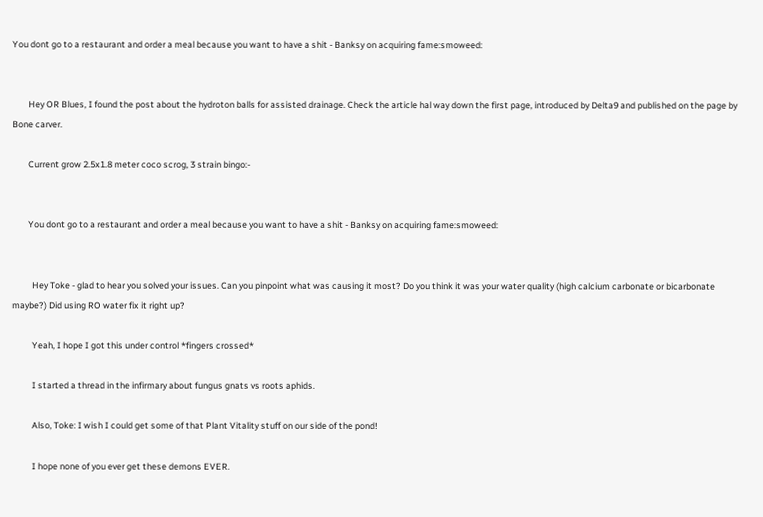You dont go to a restaurant and order a meal because you want to have a shit - Banksy on acquiring fame:smoweed:


        Hey OR Blues, I found the post about the hydroton balls for assisted drainage. Check the article hal way down the first page, introduced by Delta9 and published on the page by Bone carver.

        Current grow 2.5x1.8 meter coco scrog, 3 strain bingo:-


        You dont go to a restaurant and order a meal because you want to have a shit - Banksy on acquiring fame:smoweed:


          Hey Toke - glad to hear you solved your issues. Can you pinpoint what was causing it most? Do you think it was your water quality (high calcium carbonate or bicarbonate maybe?) Did using RO water fix it right up?

          Yeah, I hope I got this under control *fingers crossed*

          I started a thread in the infirmary about fungus gnats vs roots aphids.

          Also, Toke: I wish I could get some of that Plant Vitality stuff on our side of the pond!

          I hope none of you ever get these demons EVER.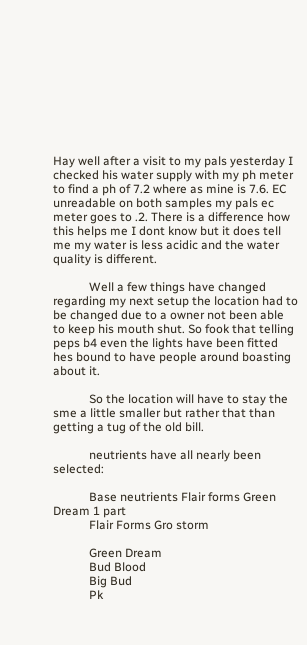Hay well after a visit to my pals yesterday I checked his water supply with my ph meter to find a ph of 7.2 where as mine is 7.6. EC unreadable on both samples my pals ec meter goes to .2. There is a difference how this helps me I dont know but it does tell me my water is less acidic and the water quality is different.

            Well a few things have changed regarding my next setup the location had to be changed due to a owner not been able to keep his mouth shut. So fook that telling peps b4 even the lights have been fitted hes bound to have people around boasting about it.

            So the location will have to stay the sme a little smaller but rather that than getting a tug of the old bill.

            neutrients have all nearly been selected:

            Base neutrients Flair forms Green Dream 1 part
            Flair Forms Gro storm

            Green Dream
            Bud Blood
            Big Bud
            Pk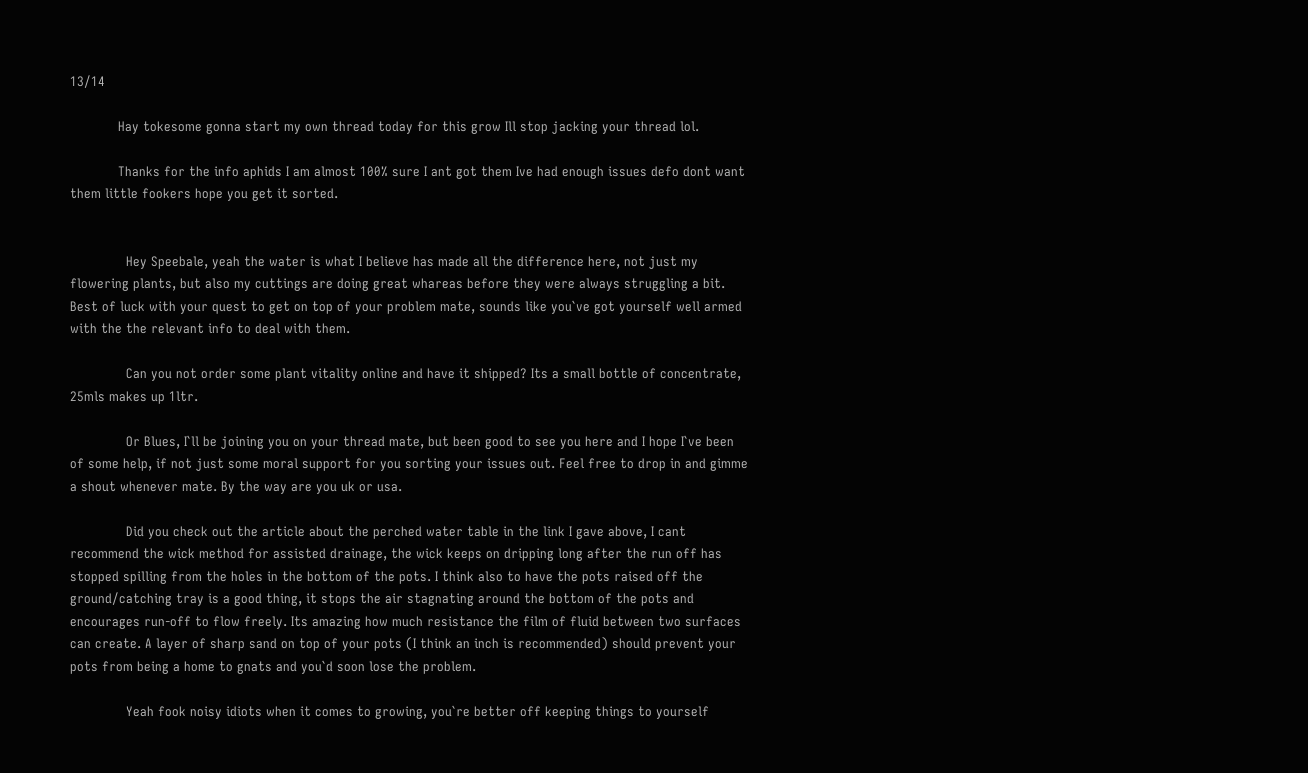13/14

            Hay tokesome gonna start my own thread today for this grow Ill stop jacking your thread lol.

            Thanks for the info aphids I am almost 100% sure I ant got them Ive had enough issues defo dont want them little fookers hope you get it sorted.


              Hey Speebale, yeah the water is what I believe has made all the difference here, not just my flowering plants, but also my cuttings are doing great whareas before they were always struggling a bit. Best of luck with your quest to get on top of your problem mate, sounds like you`ve got yourself well armed with the the relevant info to deal with them.

              Can you not order some plant vitality online and have it shipped? Its a small bottle of concentrate, 25mls makes up 1ltr.

              Or Blues, I`ll be joining you on your thread mate, but been good to see you here and I hope I`ve been of some help, if not just some moral support for you sorting your issues out. Feel free to drop in and gimme a shout whenever mate. By the way are you uk or usa.

              Did you check out the article about the perched water table in the link I gave above, I cant recommend the wick method for assisted drainage, the wick keeps on dripping long after the run off has stopped spilling from the holes in the bottom of the pots. I think also to have the pots raised off the ground/catching tray is a good thing, it stops the air stagnating around the bottom of the pots and encourages run-off to flow freely. Its amazing how much resistance the film of fluid between two surfaces can create. A layer of sharp sand on top of your pots (I think an inch is recommended) should prevent your pots from being a home to gnats and you`d soon lose the problem.

              Yeah fook noisy idiots when it comes to growing, you`re better off keeping things to yourself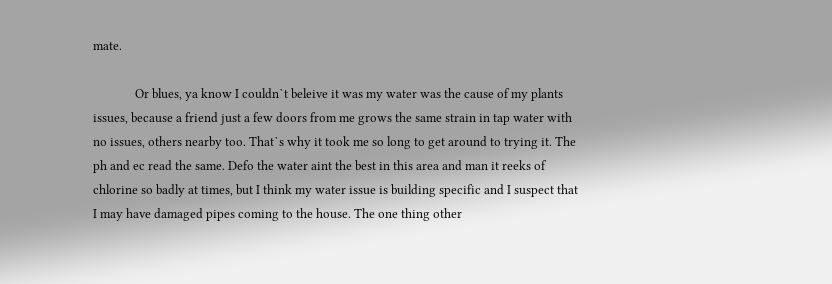mate.

              Or blues, ya know I couldn`t beleive it was my water was the cause of my plants issues, because a friend just a few doors from me grows the same strain in tap water with no issues, others nearby too. That`s why it took me so long to get around to trying it. The ph and ec read the same. Defo the water aint the best in this area and man it reeks of chlorine so badly at times, but I think my water issue is building specific and I suspect that I may have damaged pipes coming to the house. The one thing other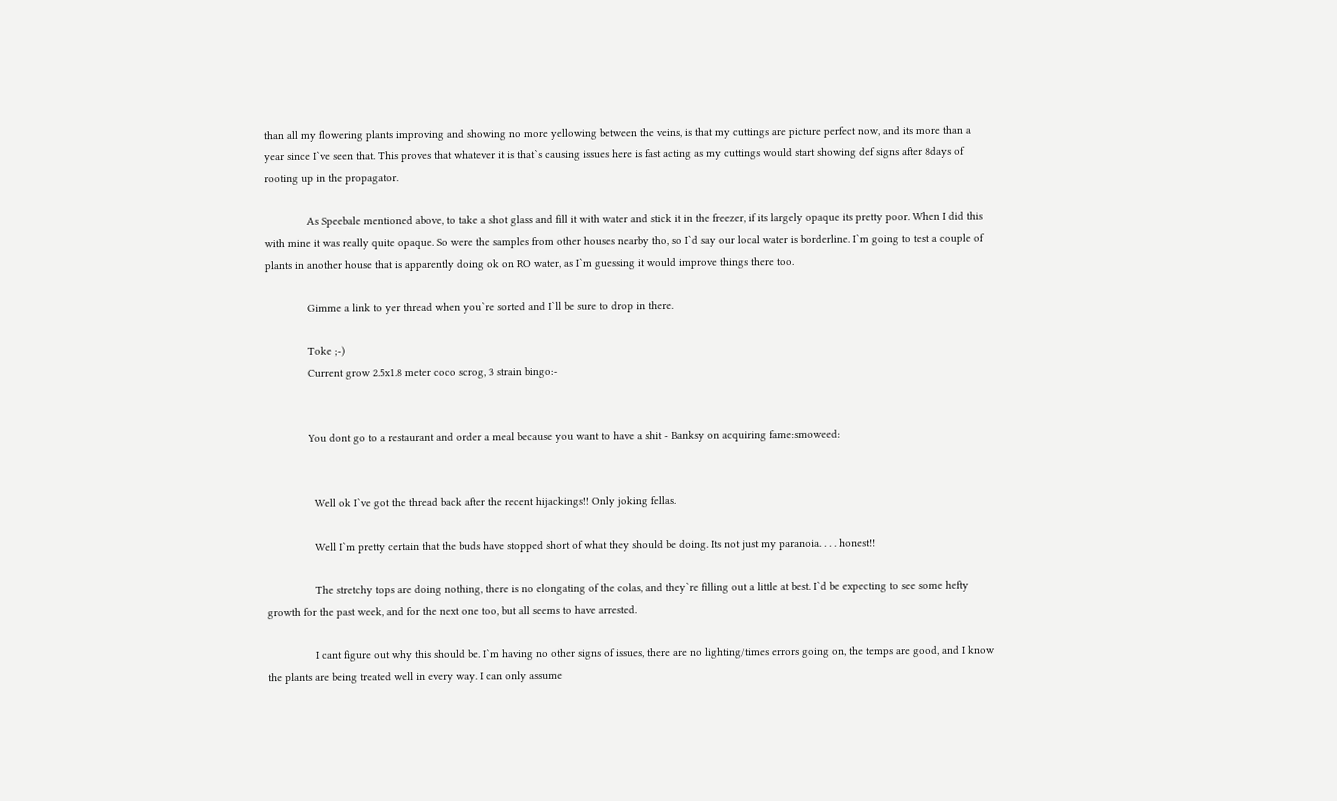than all my flowering plants improving and showing no more yellowing between the veins, is that my cuttings are picture perfect now, and its more than a year since I`ve seen that. This proves that whatever it is that`s causing issues here is fast acting as my cuttings would start showing def signs after 8days of rooting up in the propagator.

              As Speebale mentioned above, to take a shot glass and fill it with water and stick it in the freezer, if its largely opaque its pretty poor. When I did this with mine it was really quite opaque. So were the samples from other houses nearby tho, so I`d say our local water is borderline. I`m going to test a couple of plants in another house that is apparently doing ok on RO water, as I`m guessing it would improve things there too.

              Gimme a link to yer thread when you`re sorted and I`ll be sure to drop in there.

              Toke ;-)
              Current grow 2.5x1.8 meter coco scrog, 3 strain bingo:-


              You dont go to a restaurant and order a meal because you want to have a shit - Banksy on acquiring fame:smoweed:


                Well ok I`ve got the thread back after the recent hijackings!! Only joking fellas.

                Well I`m pretty certain that the buds have stopped short of what they should be doing. Its not just my paranoia. . . . honest!!

                The stretchy tops are doing nothing, there is no elongating of the colas, and they`re filling out a little at best. I`d be expecting to see some hefty growth for the past week, and for the next one too, but all seems to have arrested.

                I cant figure out why this should be. I`m having no other signs of issues, there are no lighting/times errors going on, the temps are good, and I know the plants are being treated well in every way. I can only assume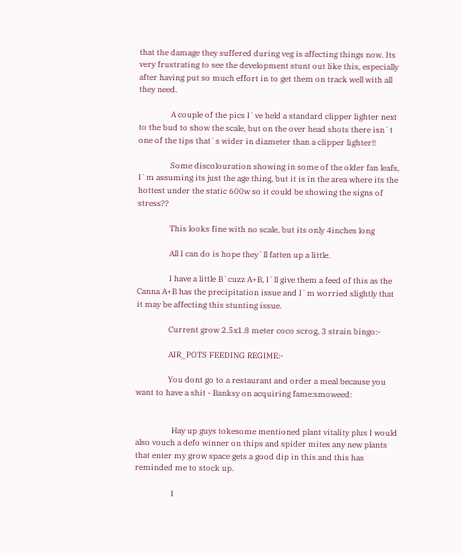that the damage they suffered during veg is affecting things now. Its very frustrating to see the development stunt out like this, especially after having put so much effort in to get them on track well with all they need.

                A couple of the pics I`ve held a standard clipper lighter next to the bud to show the scale, but on the over head shots there isn`t one of the tips that`s wider in diameter than a clipper lighter!!

                Some discolouration showing in some of the older fan leafs, I`m assuming its just the age thing, but it is in the area where its the hottest under the static 600w so it could be showing the signs of stress??

                This looks fine with no scale, but its only 4inches long

                All I can do is hope they`ll fatten up a little.

                I have a little B`cuzz A+B, I`ll give them a feed of this as the Canna A+B has the precipitation issue and I`m worried slightly that it may be affecting this stunting issue.

                Current grow 2.5x1.8 meter coco scrog, 3 strain bingo:-

                AIR_POTS FEEDING REGIME:-

                You dont go to a restaurant and order a meal because you want to have a shit - Banksy on acquiring fame:smoweed:


                  Hay up guys tokesome mentioned plant vitality plus I would also vouch a defo winner on thips and spider mites any new plants that enter my grow space gets a good dip in this and this has reminded me to stock up.

                  I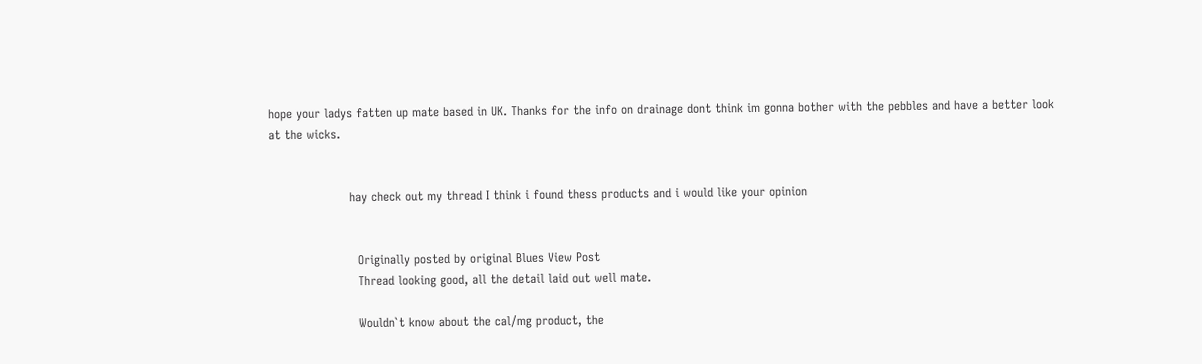hope your ladys fatten up mate based in UK. Thanks for the info on drainage dont think im gonna bother with the pebbles and have a better look at the wicks.


                    hay check out my thread I think i found thess products and i would like your opinion


                      Originally posted by original Blues View Post
                      Thread looking good, all the detail laid out well mate.

                      Wouldn`t know about the cal/mg product, the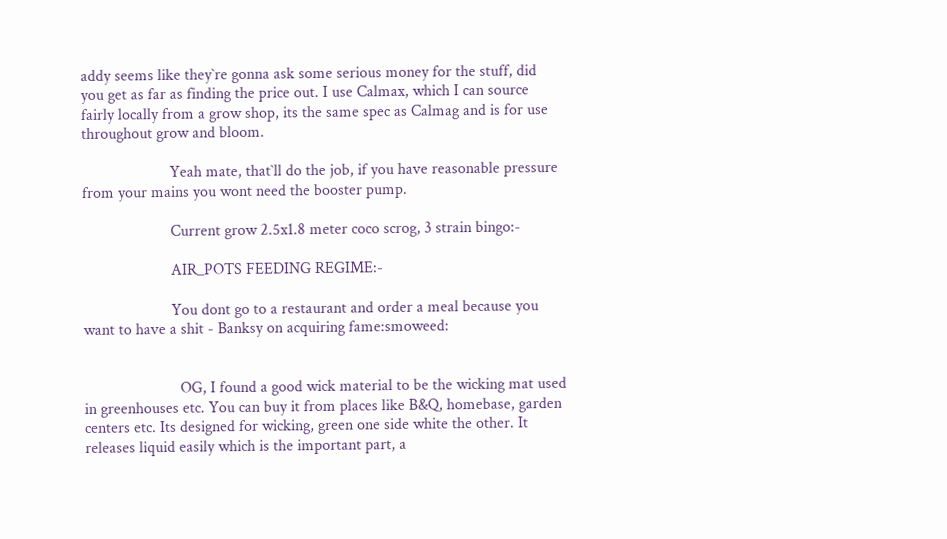addy seems like they`re gonna ask some serious money for the stuff, did you get as far as finding the price out. I use Calmax, which I can source fairly locally from a grow shop, its the same spec as Calmag and is for use throughout grow and bloom.

                      Yeah mate, that`ll do the job, if you have reasonable pressure from your mains you wont need the booster pump.

                      Current grow 2.5x1.8 meter coco scrog, 3 strain bingo:-

                      AIR_POTS FEEDING REGIME:-

                      You dont go to a restaurant and order a meal because you want to have a shit - Banksy on acquiring fame:smoweed:


                        OG, I found a good wick material to be the wicking mat used in greenhouses etc. You can buy it from places like B&Q, homebase, garden centers etc. Its designed for wicking, green one side white the other. It releases liquid easily which is the important part, a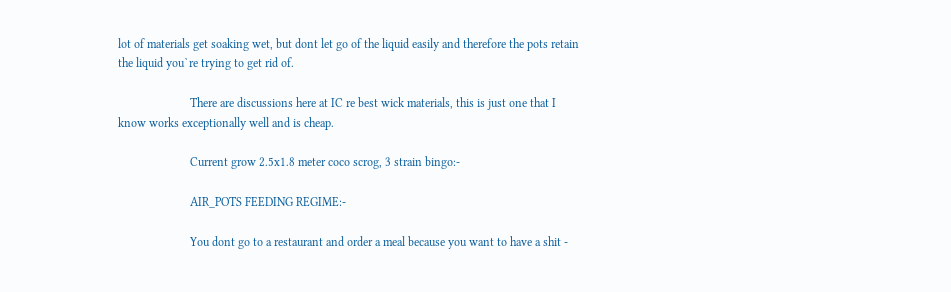lot of materials get soaking wet, but dont let go of the liquid easily and therefore the pots retain the liquid you`re trying to get rid of.

                        There are discussions here at IC re best wick materials, this is just one that I know works exceptionally well and is cheap.

                        Current grow 2.5x1.8 meter coco scrog, 3 strain bingo:-

                        AIR_POTS FEEDING REGIME:-

                        You dont go to a restaurant and order a meal because you want to have a shit -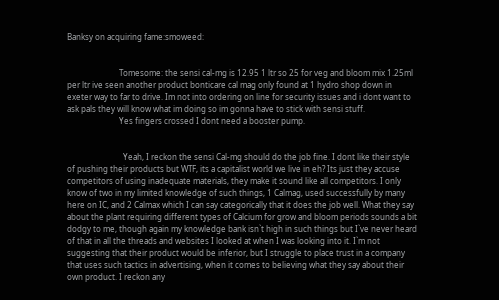Banksy on acquiring fame:smoweed:


                          Tomesome: the sensi cal-mg is 12.95 1 ltr so 25 for veg and bloom mix 1.25ml per ltr ive seen another product bonticare cal mag only found at 1 hydro shop down in exeter way to far to drive. Im not into ordering on line for security issues and i dont want to ask pals they will know what im doing so im gonna have to stick with sensi stuff.
                          Yes fingers crossed I dont need a booster pump.


                            Yeah, I reckon the sensi Cal-mg should do the job fine. I dont like their style of pushing their products but WTF, its a capitalist world we live in eh? Its just they accuse competitors of using inadequate materials, they make it sound like all competitors. I only know of two in my limited knowledge of such things, 1 Calmag, used successfully by many here on IC, and 2 Calmax which I can say categorically that it does the job well. What they say about the plant requiring different types of Calcium for grow and bloom periods sounds a bit dodgy to me, though again my knowledge bank isn`t high in such things but I`ve never heard of that in all the threads and websites I looked at when I was looking into it. I`m not suggesting that their product would be inferior, but I struggle to place trust in a company that uses such tactics in advertising, when it comes to believing what they say about their own product. I reckon any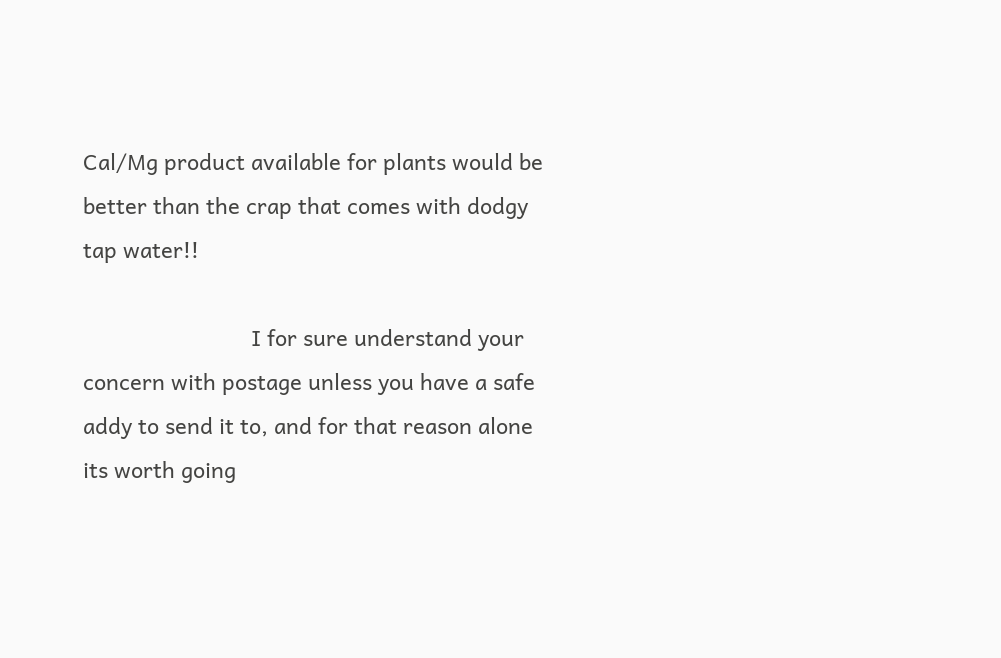Cal/Mg product available for plants would be better than the crap that comes with dodgy tap water!!

                            I for sure understand your concern with postage unless you have a safe addy to send it to, and for that reason alone its worth going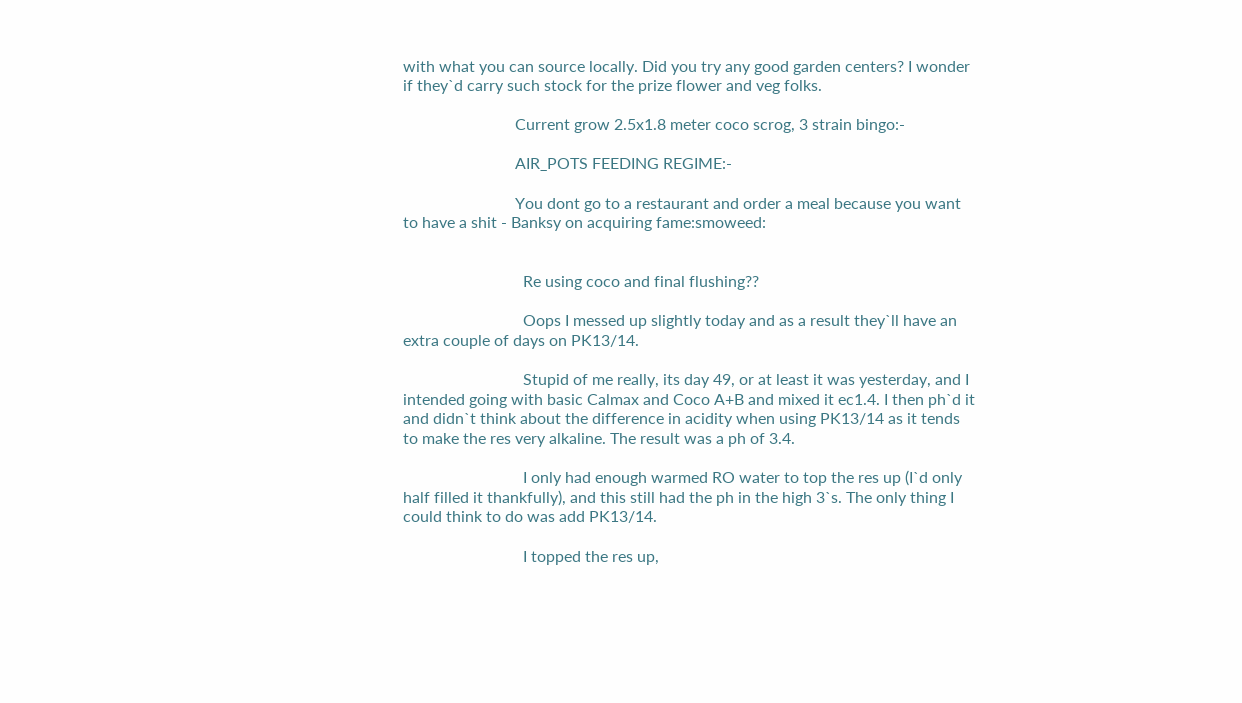with what you can source locally. Did you try any good garden centers? I wonder if they`d carry such stock for the prize flower and veg folks.

                            Current grow 2.5x1.8 meter coco scrog, 3 strain bingo:-

                            AIR_POTS FEEDING REGIME:-

                            You dont go to a restaurant and order a meal because you want to have a shit - Banksy on acquiring fame:smoweed:


                              Re using coco and final flushing??

                              Oops I messed up slightly today and as a result they`ll have an extra couple of days on PK13/14.

                              Stupid of me really, its day 49, or at least it was yesterday, and I intended going with basic Calmax and Coco A+B and mixed it ec1.4. I then ph`d it and didn`t think about the difference in acidity when using PK13/14 as it tends to make the res very alkaline. The result was a ph of 3.4.

                              I only had enough warmed RO water to top the res up (I`d only half filled it thankfully), and this still had the ph in the high 3`s. The only thing I could think to do was add PK13/14.

                              I topped the res up,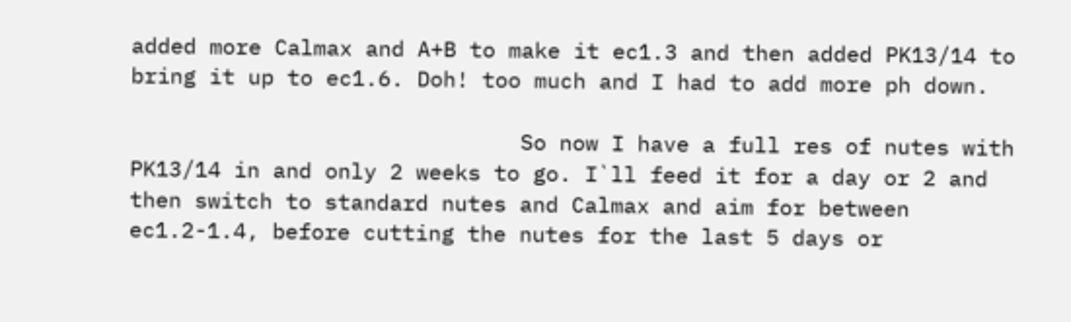added more Calmax and A+B to make it ec1.3 and then added PK13/14 to bring it up to ec1.6. Doh! too much and I had to add more ph down.

                              So now I have a full res of nutes with PK13/14 in and only 2 weeks to go. I`ll feed it for a day or 2 and then switch to standard nutes and Calmax and aim for between ec1.2-1.4, before cutting the nutes for the last 5 days or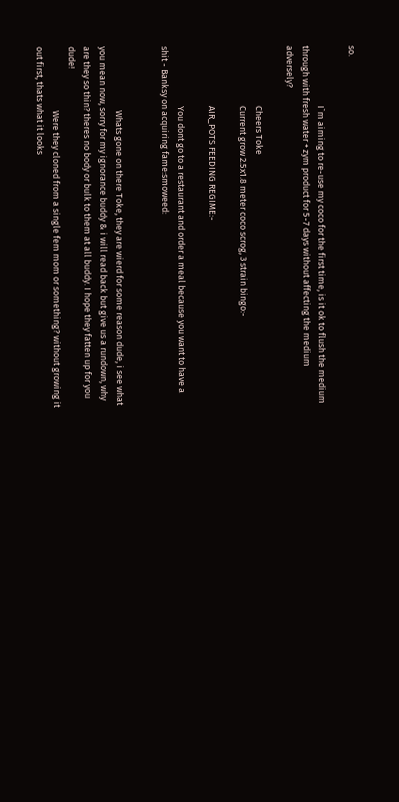so.

                              I`m aiming to re-use my coco for the first time, is it ok to flush the medium through with fresh water + zym product for 5-7 days without affecting the medium adversely?

                              Cheers Toke
                              Current grow 2.5x1.8 meter coco scrog, 3 strain bingo:-

                              AIR_POTS FEEDING REGIME:-

                              You dont go to a restaurant and order a meal because you want to have a shit - Banksy on acquiring fame:smoweed:


                                Whats gone on there Toke, they are wierd for some reason dude, i see what you mean now, sorry for my ignorance buddy & i will read back but give us a rundown, why are they so thin? theres no body or bulk to them at all buddy. I hope they fatten up for you dude!
                                Were they cloned from a single fem mom or something? without growing it out first, thats what it looks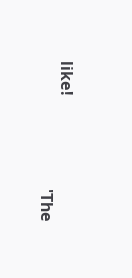like!
                                'The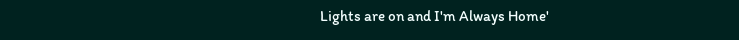Lights are on and I'm Always Home'